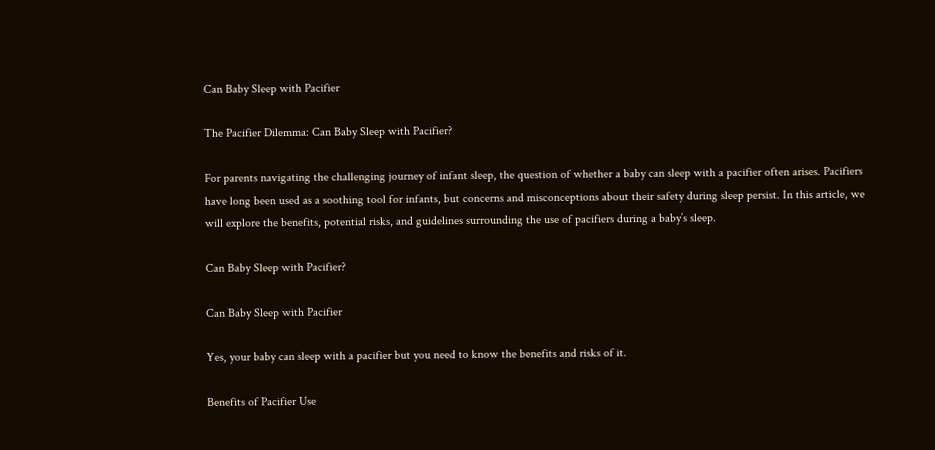Can Baby Sleep with Pacifier

The Pacifier Dilemma: Can Baby Sleep with Pacifier?

For parents navigating the challenging journey of infant sleep, the question of whether a baby can sleep with a pacifier often arises. Pacifiers have long been used as a soothing tool for infants, but concerns and misconceptions about their safety during sleep persist. In this article, we will explore the benefits, potential risks, and guidelines surrounding the use of pacifiers during a baby’s sleep.

Can Baby Sleep with Pacifier?

Can Baby Sleep with Pacifier

Yes, your baby can sleep with a pacifier but you need to know the benefits and risks of it.

Benefits of Pacifier Use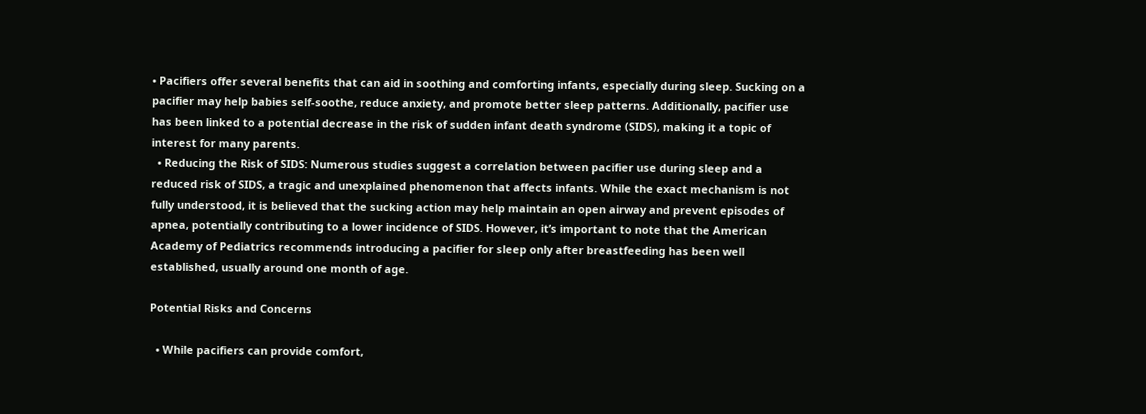• Pacifiers offer several benefits that can aid in soothing and comforting infants, especially during sleep. Sucking on a pacifier may help babies self-soothe, reduce anxiety, and promote better sleep patterns. Additionally, pacifier use has been linked to a potential decrease in the risk of sudden infant death syndrome (SIDS), making it a topic of interest for many parents.
  • Reducing the Risk of SIDS: Numerous studies suggest a correlation between pacifier use during sleep and a reduced risk of SIDS, a tragic and unexplained phenomenon that affects infants. While the exact mechanism is not fully understood, it is believed that the sucking action may help maintain an open airway and prevent episodes of apnea, potentially contributing to a lower incidence of SIDS. However, it’s important to note that the American Academy of Pediatrics recommends introducing a pacifier for sleep only after breastfeeding has been well established, usually around one month of age.

Potential Risks and Concerns

  • While pacifiers can provide comfort,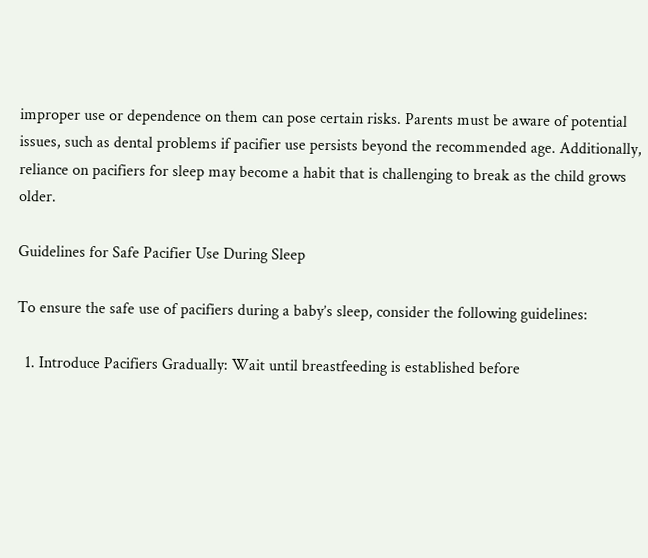improper use or dependence on them can pose certain risks. Parents must be aware of potential issues, such as dental problems if pacifier use persists beyond the recommended age. Additionally, reliance on pacifiers for sleep may become a habit that is challenging to break as the child grows older.

Guidelines for Safe Pacifier Use During Sleep

To ensure the safe use of pacifiers during a baby’s sleep, consider the following guidelines:

  1. Introduce Pacifiers Gradually: Wait until breastfeeding is established before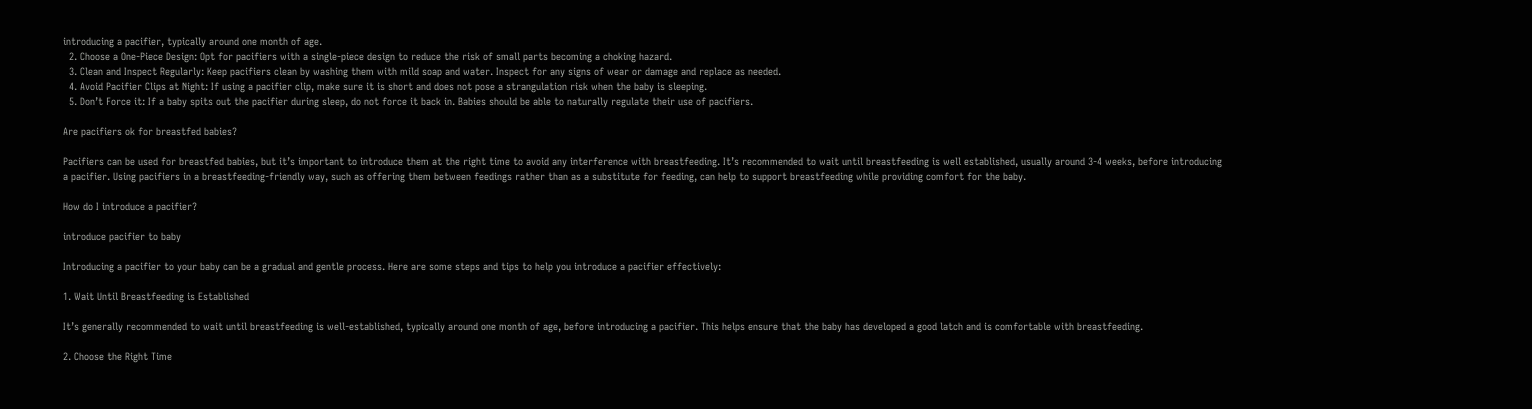introducing a pacifier, typically around one month of age.
  2. Choose a One-Piece Design: Opt for pacifiers with a single-piece design to reduce the risk of small parts becoming a choking hazard.
  3. Clean and Inspect Regularly: Keep pacifiers clean by washing them with mild soap and water. Inspect for any signs of wear or damage and replace as needed.
  4. Avoid Pacifier Clips at Night: If using a pacifier clip, make sure it is short and does not pose a strangulation risk when the baby is sleeping.
  5. Don’t Force it: If a baby spits out the pacifier during sleep, do not force it back in. Babies should be able to naturally regulate their use of pacifiers.

Are pacifiers ok for breastfed babies?

Pacifiers can be used for breastfed babies, but it’s important to introduce them at the right time to avoid any interference with breastfeeding. It’s recommended to wait until breastfeeding is well established, usually around 3-4 weeks, before introducing a pacifier. Using pacifiers in a breastfeeding-friendly way, such as offering them between feedings rather than as a substitute for feeding, can help to support breastfeeding while providing comfort for the baby.

How do I introduce a pacifier?

introduce pacifier to baby

Introducing a pacifier to your baby can be a gradual and gentle process. Here are some steps and tips to help you introduce a pacifier effectively:

1. Wait Until Breastfeeding is Established

It’s generally recommended to wait until breastfeeding is well-established, typically around one month of age, before introducing a pacifier. This helps ensure that the baby has developed a good latch and is comfortable with breastfeeding.

2. Choose the Right Time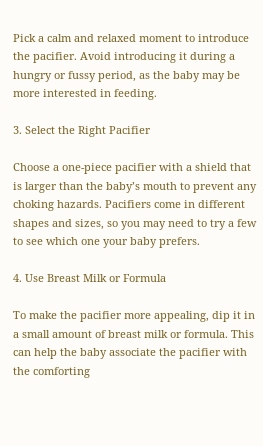Pick a calm and relaxed moment to introduce the pacifier. Avoid introducing it during a hungry or fussy period, as the baby may be more interested in feeding.

3. Select the Right Pacifier

Choose a one-piece pacifier with a shield that is larger than the baby’s mouth to prevent any choking hazards. Pacifiers come in different shapes and sizes, so you may need to try a few to see which one your baby prefers.

4. Use Breast Milk or Formula

To make the pacifier more appealing, dip it in a small amount of breast milk or formula. This can help the baby associate the pacifier with the comforting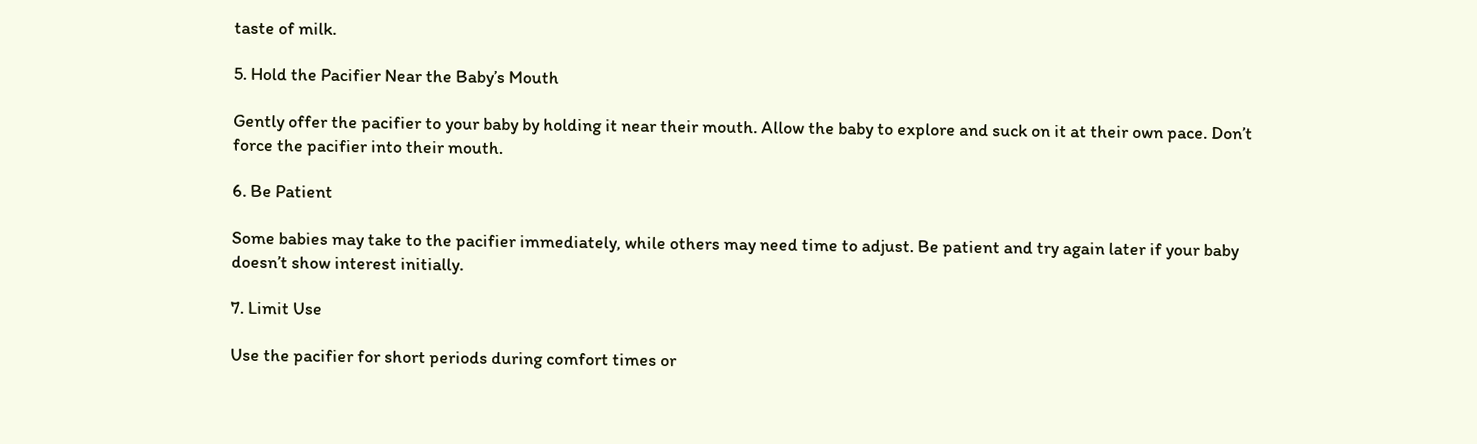taste of milk.

5. Hold the Pacifier Near the Baby’s Mouth

Gently offer the pacifier to your baby by holding it near their mouth. Allow the baby to explore and suck on it at their own pace. Don’t force the pacifier into their mouth.

6. Be Patient

Some babies may take to the pacifier immediately, while others may need time to adjust. Be patient and try again later if your baby doesn’t show interest initially.

7. Limit Use

Use the pacifier for short periods during comfort times or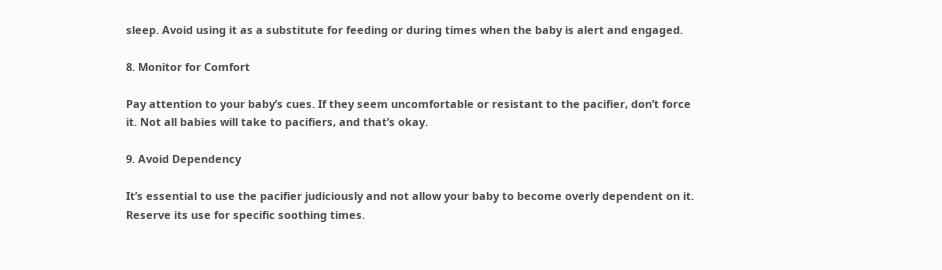sleep. Avoid using it as a substitute for feeding or during times when the baby is alert and engaged.

8. Monitor for Comfort

Pay attention to your baby’s cues. If they seem uncomfortable or resistant to the pacifier, don’t force it. Not all babies will take to pacifiers, and that’s okay.

9. Avoid Dependency

It’s essential to use the pacifier judiciously and not allow your baby to become overly dependent on it. Reserve its use for specific soothing times.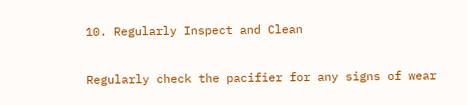10. Regularly Inspect and Clean

Regularly check the pacifier for any signs of wear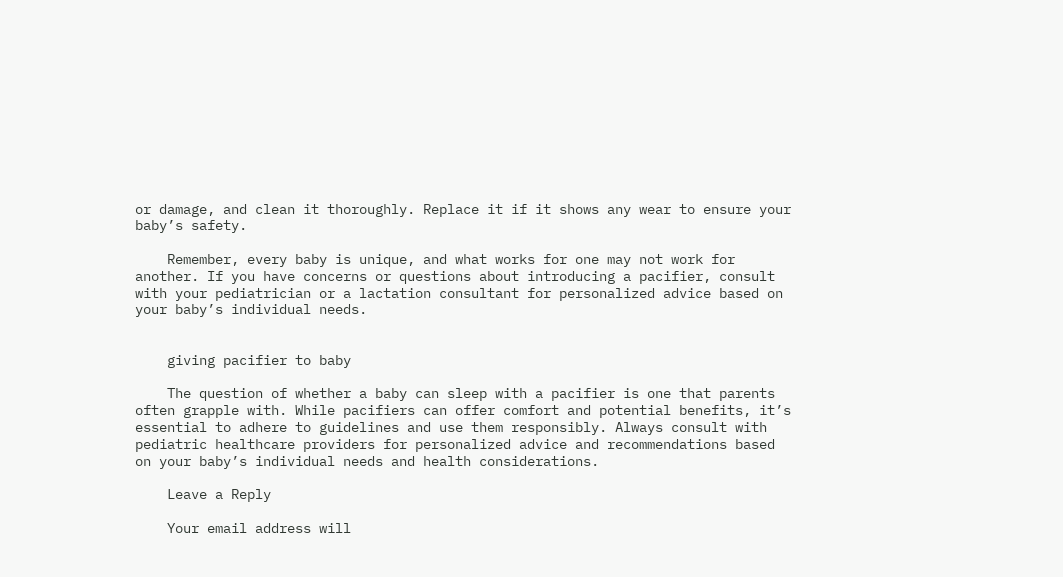or damage, and clean it thoroughly. Replace it if it shows any wear to ensure your baby’s safety.

    Remember, every baby is unique, and what works for one may not work for another. If you have concerns or questions about introducing a pacifier, consult with your pediatrician or a lactation consultant for personalized advice based on your baby’s individual needs.


    giving pacifier to baby

    The question of whether a baby can sleep with a pacifier is one that parents often grapple with. While pacifiers can offer comfort and potential benefits, it’s essential to adhere to guidelines and use them responsibly. Always consult with pediatric healthcare providers for personalized advice and recommendations based on your baby’s individual needs and health considerations.

    Leave a Reply

    Your email address will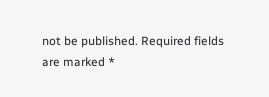not be published. Required fields are marked *